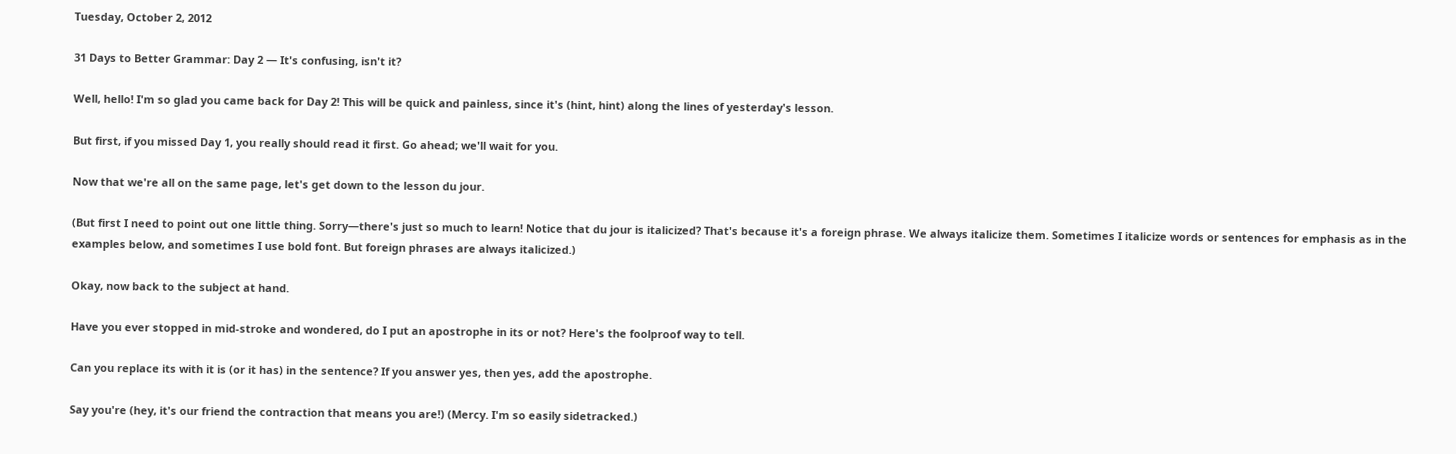Tuesday, October 2, 2012

31 Days to Better Grammar: Day 2 — It's confusing, isn't it?

Well, hello! I'm so glad you came back for Day 2! This will be quick and painless, since it's (hint, hint) along the lines of yesterday's lesson.

But first, if you missed Day 1, you really should read it first. Go ahead; we'll wait for you.

Now that we're all on the same page, let's get down to the lesson du jour.

(But first I need to point out one little thing. Sorry—there's just so much to learn! Notice that du jour is italicized? That's because it's a foreign phrase. We always italicize them. Sometimes I italicize words or sentences for emphasis as in the examples below, and sometimes I use bold font. But foreign phrases are always italicized.)

Okay, now back to the subject at hand.

Have you ever stopped in mid-stroke and wondered, do I put an apostrophe in its or not? Here's the foolproof way to tell.

Can you replace its with it is (or it has) in the sentence? If you answer yes, then yes, add the apostrophe.

Say you're (hey, it's our friend the contraction that means you are!) (Mercy. I'm so easily sidetracked.)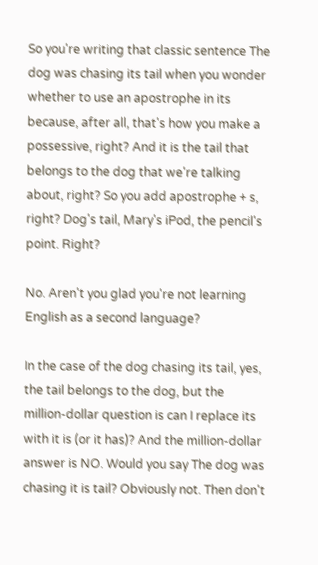So you're writing that classic sentence The dog was chasing its tail when you wonder whether to use an apostrophe in its because, after all, that's how you make a possessive, right? And it is the tail that belongs to the dog that we're talking about, right? So you add apostrophe + s, right? Dog's tail, Mary's iPod, the pencil's point. Right?

No. Aren't you glad you're not learning English as a second language?

In the case of the dog chasing its tail, yes, the tail belongs to the dog, but the million-dollar question is can I replace its with it is (or it has)? And the million-dollar answer is NO. Would you say The dog was chasing it is tail? Obviously not. Then don't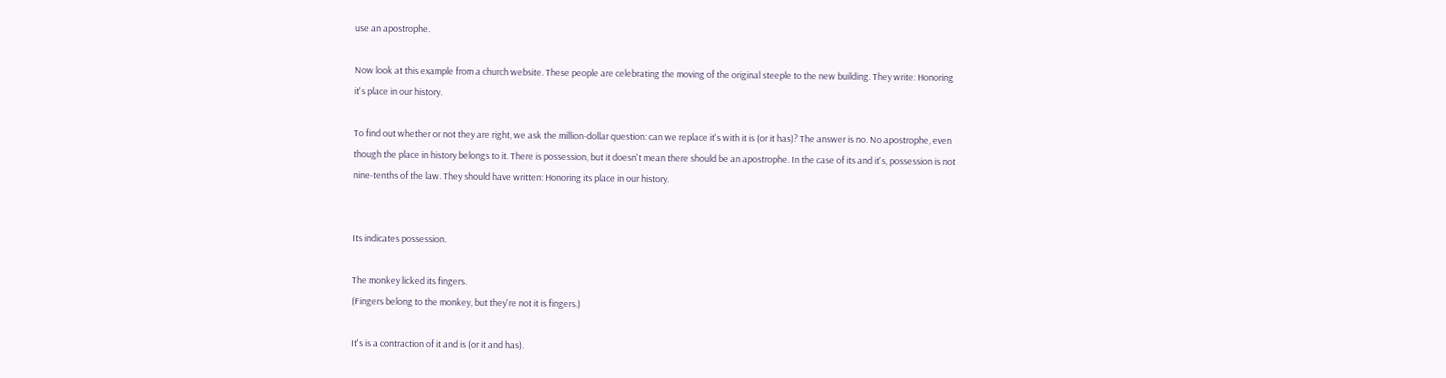use an apostrophe.

Now look at this example from a church website. These people are celebrating the moving of the original steeple to the new building. They write: Honoring it's place in our history.

To find out whether or not they are right, we ask the million-dollar question: can we replace it's with it is (or it has)? The answer is no. No apostrophe, even though the place in history belongs to it. There is possession, but it doesn't mean there should be an apostrophe. In the case of its and it's, possession is not nine-tenths of the law. They should have written: Honoring its place in our history.


Its indicates possession.

The monkey licked its fingers.
(Fingers belong to the monkey, but they're not it is fingers.)

It's is a contraction of it and is (or it and has).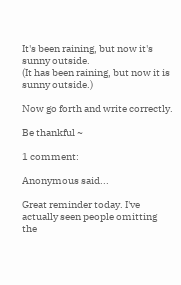It's been raining, but now it's sunny outside.
(It has been raining, but now it is sunny outside.)

Now go forth and write correctly.

Be thankful ~

1 comment:

Anonymous said...

Great reminder today. I've actually seen people omitting the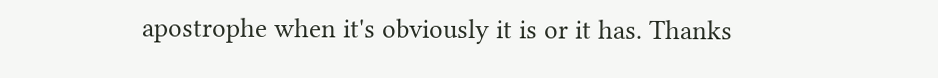apostrophe when it's obviously it is or it has. Thanks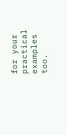for your practical examples too.